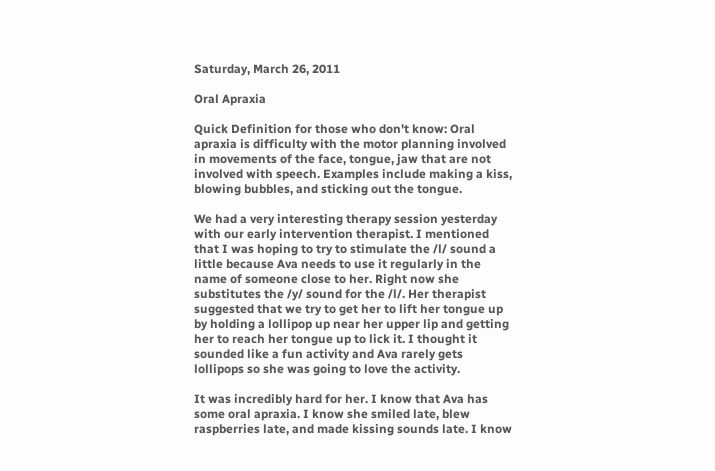Saturday, March 26, 2011

Oral Apraxia

Quick Definition for those who don't know: Oral apraxia is difficulty with the motor planning involved in movements of the face, tongue, jaw that are not involved with speech. Examples include making a kiss, blowing bubbles, and sticking out the tongue.

We had a very interesting therapy session yesterday with our early intervention therapist. I mentioned that I was hoping to try to stimulate the /l/ sound a little because Ava needs to use it regularly in the name of someone close to her. Right now she substitutes the /y/ sound for the /l/. Her therapist suggested that we try to get her to lift her tongue up by holding a lollipop up near her upper lip and getting her to reach her tongue up to lick it. I thought it sounded like a fun activity and Ava rarely gets lollipops so she was going to love the activity.

It was incredibly hard for her. I know that Ava has some oral apraxia. I know she smiled late, blew raspberries late, and made kissing sounds late. I know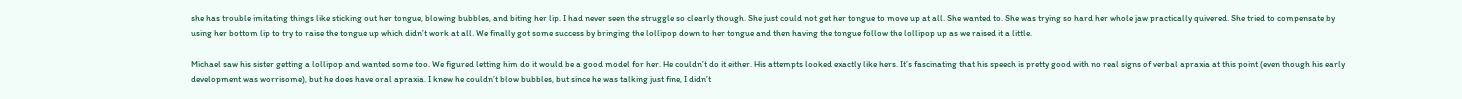she has trouble imitating things like sticking out her tongue, blowing bubbles, and biting her lip. I had never seen the struggle so clearly though. She just could not get her tongue to move up at all. She wanted to. She was trying so hard her whole jaw practically quivered. She tried to compensate by using her bottom lip to try to raise the tongue up which didn’t work at all. We finally got some success by bringing the lollipop down to her tongue and then having the tongue follow the lollipop up as we raised it a little.

Michael saw his sister getting a lollipop and wanted some too. We figured letting him do it would be a good model for her. He couldn’t do it either. His attempts looked exactly like hers. It’s fascinating that his speech is pretty good with no real signs of verbal apraxia at this point (even though his early development was worrisome), but he does have oral apraxia. I knew he couldn’t blow bubbles, but since he was talking just fine, I didn’t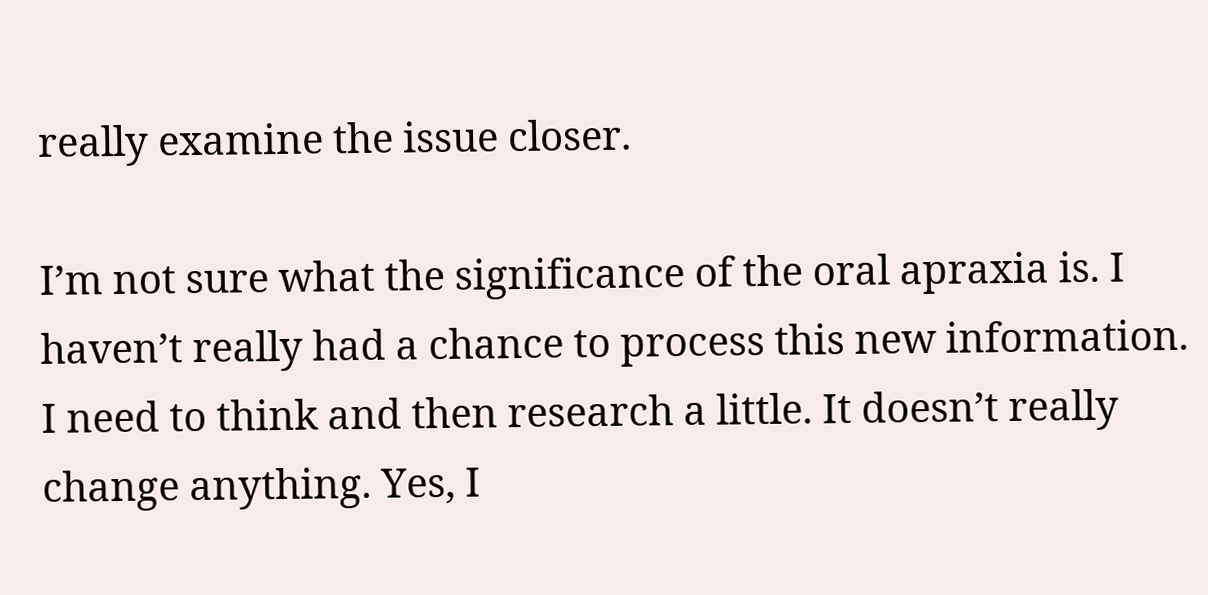really examine the issue closer.

I’m not sure what the significance of the oral apraxia is. I haven’t really had a chance to process this new information. I need to think and then research a little. It doesn’t really change anything. Yes, I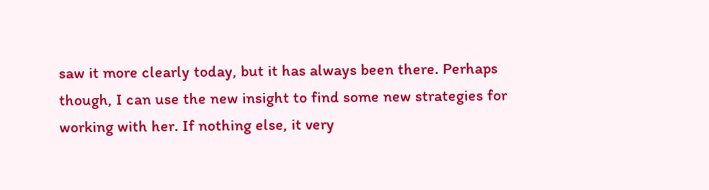saw it more clearly today, but it has always been there. Perhaps though, I can use the new insight to find some new strategies for working with her. If nothing else, it very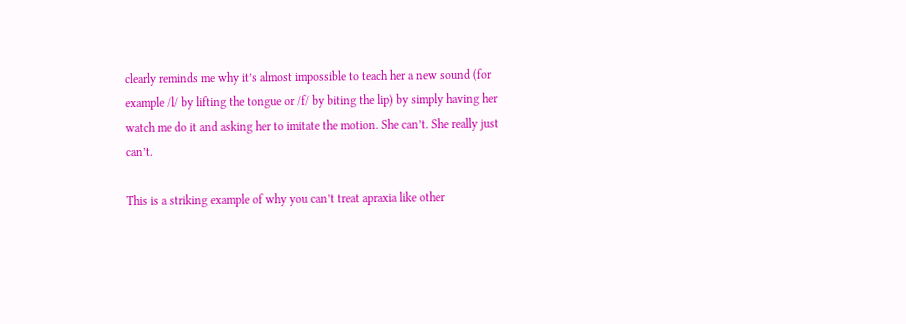clearly reminds me why it’s almost impossible to teach her a new sound (for example /l/ by lifting the tongue or /f/ by biting the lip) by simply having her watch me do it and asking her to imitate the motion. She can’t. She really just can’t.

This is a striking example of why you can’t treat apraxia like other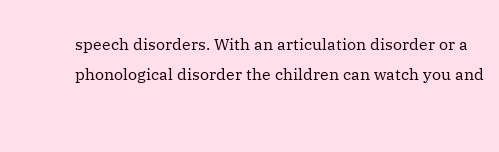speech disorders. With an articulation disorder or a phonological disorder the children can watch you and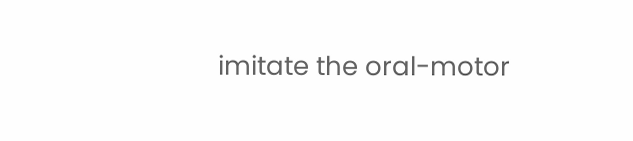imitate the oral-motor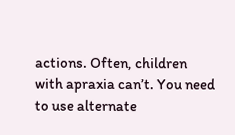actions. Often, children with apraxia can’t. You need to use alternate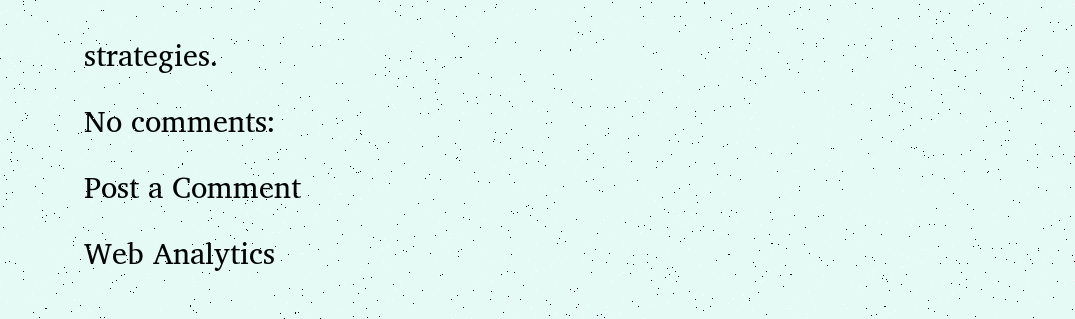strategies.

No comments:

Post a Comment

Web Analytics